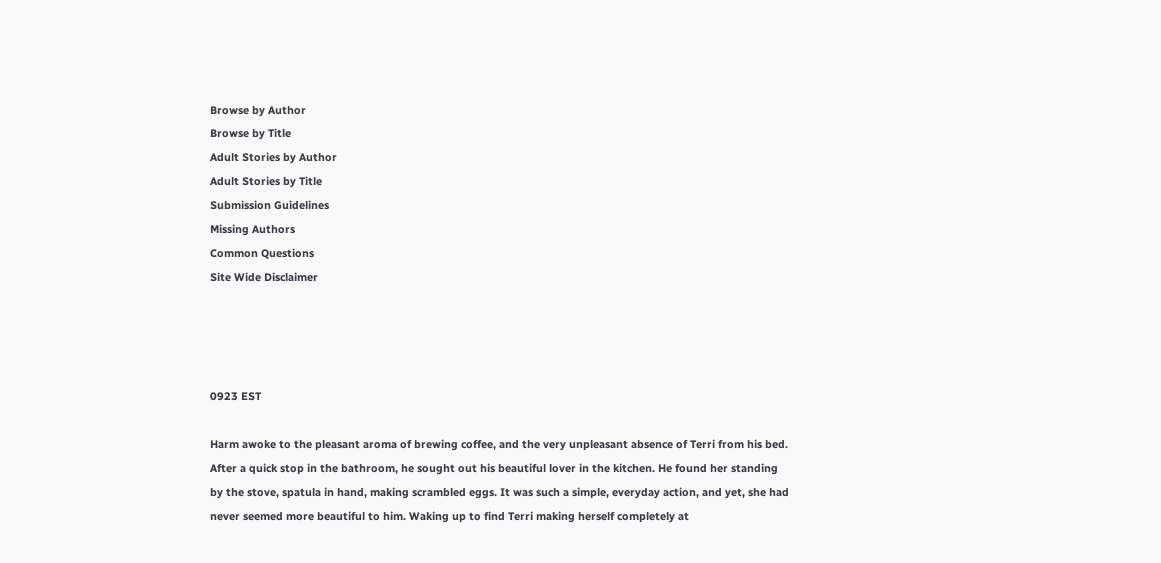Browse by Author
Browse by Title
Adult Stories by Author
Adult Stories by Title
Submission Guidelines
Missing Authors
Common Questions
Site Wide Disclaimer




0923 EST

Harm awoke to the pleasant aroma of brewing coffee, and the very unpleasant absence of Terri from his bed. After a quick stop in the bathroom, he sought out his beautiful lover in the kitchen. He found her standing by the stove, spatula in hand, making scrambled eggs. It was such a simple, everyday action, and yet, she had never seemed more beautiful to him. Waking up to find Terri making herself completely at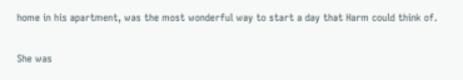home in his apartment, was the most wonderful way to start a day that Harm could think of.

She was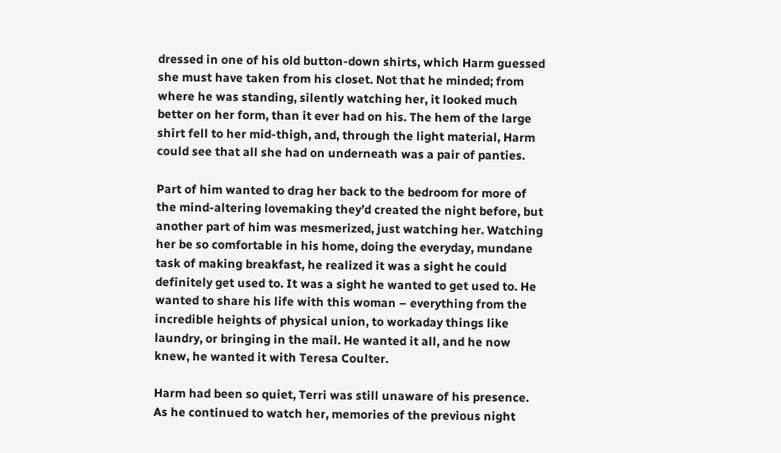dressed in one of his old button-down shirts, which Harm guessed she must have taken from his closet. Not that he minded; from where he was standing, silently watching her, it looked much better on her form, than it ever had on his. The hem of the large shirt fell to her mid-thigh, and, through the light material, Harm could see that all she had on underneath was a pair of panties.

Part of him wanted to drag her back to the bedroom for more of the mind-altering lovemaking they’d created the night before, but another part of him was mesmerized, just watching her. Watching her be so comfortable in his home, doing the everyday, mundane task of making breakfast, he realized it was a sight he could definitely get used to. It was a sight he wanted to get used to. He wanted to share his life with this woman – everything from the incredible heights of physical union, to workaday things like laundry, or bringing in the mail. He wanted it all, and he now knew, he wanted it with Teresa Coulter.

Harm had been so quiet, Terri was still unaware of his presence. As he continued to watch her, memories of the previous night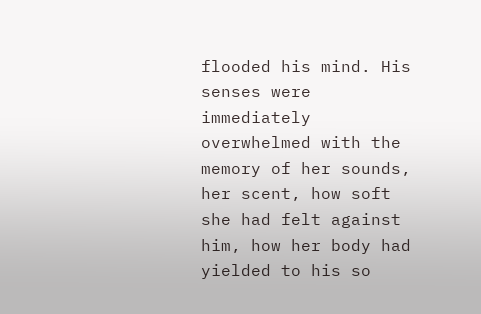flooded his mind. His senses were immediately overwhelmed with the memory of her sounds, her scent, how soft she had felt against him, how her body had yielded to his so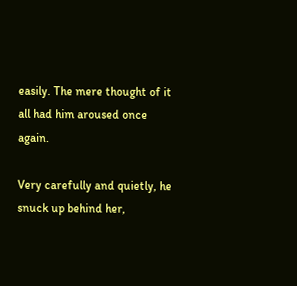easily. The mere thought of it all had him aroused once again.

Very carefully and quietly, he snuck up behind her,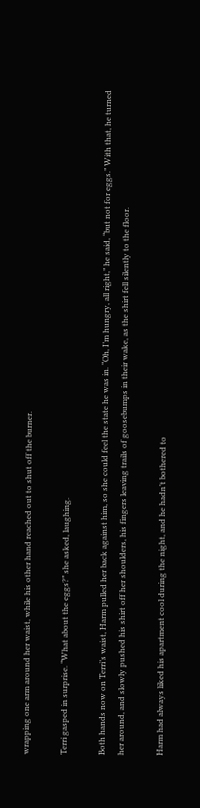wrapping one arm around her waist, while his other hand reached out to shut off the burner.

Terri gasped in surprise. “What about the eggs?” she asked, laughing.

Both hands now on Terri’s waist, Harm pulled her back against him, so she could feel the state he was in. “Oh, I’m hungry, all right,” he said, “but not for eggs.” With that, he turned her around, and slowly pushed his shirt off her shoulders, his fingers leaving trails of goosebumps in their wake, as the shirt fell silently to the floor.

Harm had always liked his apartment cool during the night, and he hadn’t bothered to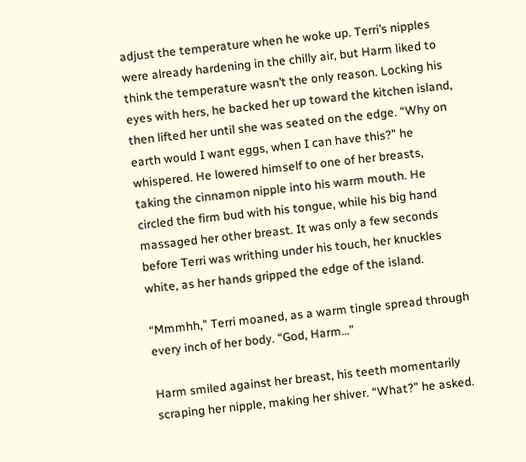adjust the temperature when he woke up. Terri’s nipples were already hardening in the chilly air, but Harm liked to think the temperature wasn’t the only reason. Locking his eyes with hers, he backed her up toward the kitchen island, then lifted her until she was seated on the edge. “Why on earth would I want eggs, when I can have this?” he whispered. He lowered himself to one of her breasts, taking the cinnamon nipple into his warm mouth. He circled the firm bud with his tongue, while his big hand massaged her other breast. It was only a few seconds before Terri was writhing under his touch, her knuckles white, as her hands gripped the edge of the island.

“Mmmhh,” Terri moaned, as a warm tingle spread through every inch of her body. “God, Harm…”

Harm smiled against her breast, his teeth momentarily scraping her nipple, making her shiver. “What?” he asked.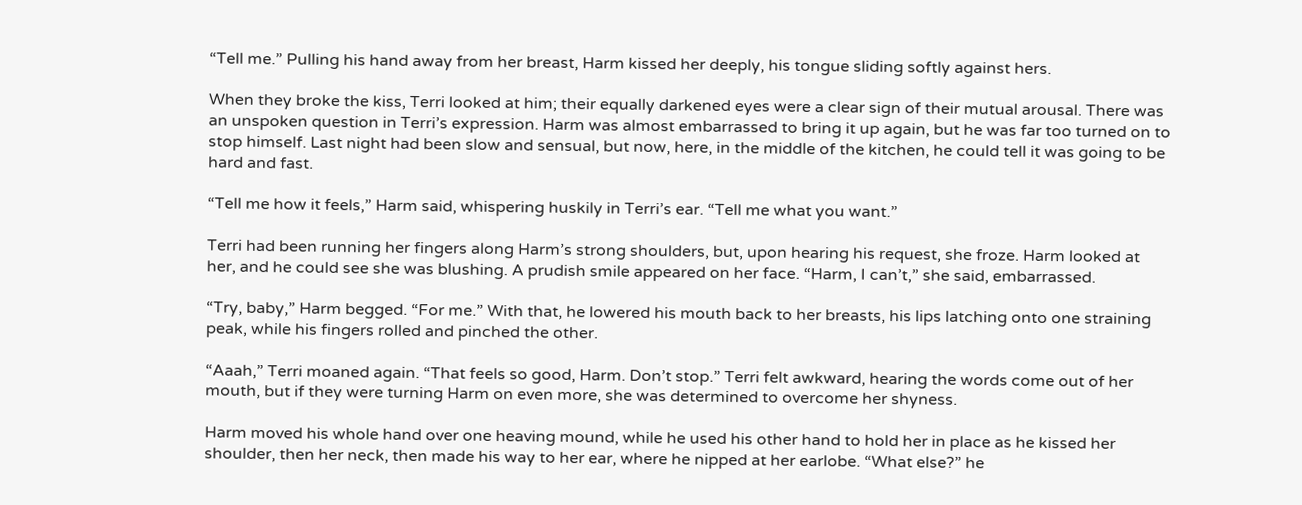“Tell me.” Pulling his hand away from her breast, Harm kissed her deeply, his tongue sliding softly against hers.

When they broke the kiss, Terri looked at him; their equally darkened eyes were a clear sign of their mutual arousal. There was an unspoken question in Terri’s expression. Harm was almost embarrassed to bring it up again, but he was far too turned on to stop himself. Last night had been slow and sensual, but now, here, in the middle of the kitchen, he could tell it was going to be hard and fast.

“Tell me how it feels,” Harm said, whispering huskily in Terri’s ear. “Tell me what you want.”

Terri had been running her fingers along Harm’s strong shoulders, but, upon hearing his request, she froze. Harm looked at her, and he could see she was blushing. A prudish smile appeared on her face. “Harm, I can’t,” she said, embarrassed.

“Try, baby,” Harm begged. “For me.” With that, he lowered his mouth back to her breasts, his lips latching onto one straining peak, while his fingers rolled and pinched the other.

“Aaah,” Terri moaned again. “That feels so good, Harm. Don’t stop.” Terri felt awkward, hearing the words come out of her mouth, but if they were turning Harm on even more, she was determined to overcome her shyness.

Harm moved his whole hand over one heaving mound, while he used his other hand to hold her in place as he kissed her shoulder, then her neck, then made his way to her ear, where he nipped at her earlobe. “What else?” he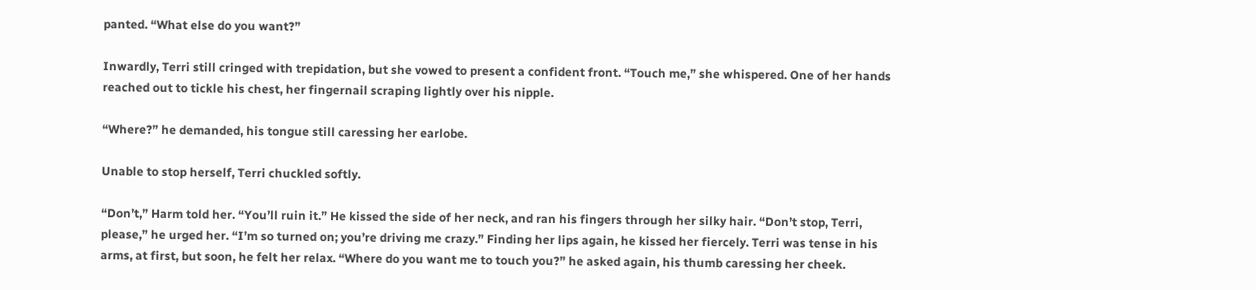panted. “What else do you want?”

Inwardly, Terri still cringed with trepidation, but she vowed to present a confident front. “Touch me,” she whispered. One of her hands reached out to tickle his chest, her fingernail scraping lightly over his nipple.

“Where?” he demanded, his tongue still caressing her earlobe.

Unable to stop herself, Terri chuckled softly.

“Don’t,” Harm told her. “You’ll ruin it.” He kissed the side of her neck, and ran his fingers through her silky hair. “Don’t stop, Terri, please,” he urged her. “I’m so turned on; you’re driving me crazy.” Finding her lips again, he kissed her fiercely. Terri was tense in his arms, at first, but soon, he felt her relax. “Where do you want me to touch you?” he asked again, his thumb caressing her cheek.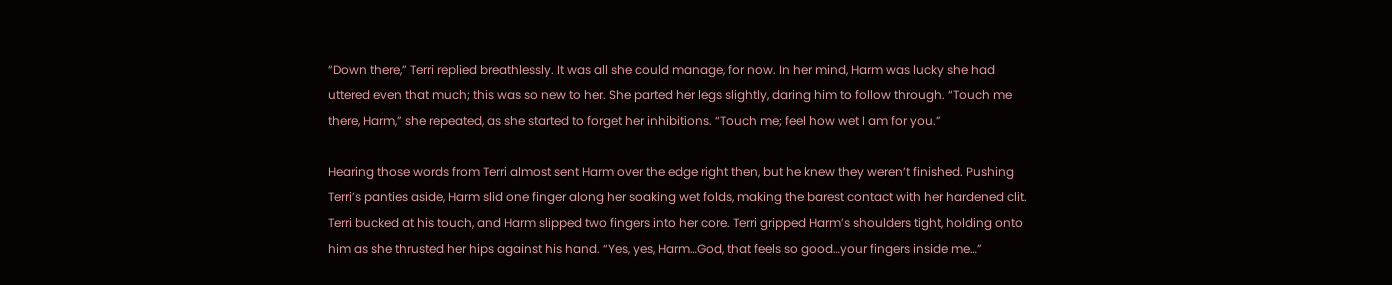“Down there,” Terri replied breathlessly. It was all she could manage, for now. In her mind, Harm was lucky she had uttered even that much; this was so new to her. She parted her legs slightly, daring him to follow through. “Touch me there, Harm,” she repeated, as she started to forget her inhibitions. “Touch me; feel how wet I am for you.”

Hearing those words from Terri almost sent Harm over the edge right then, but he knew they weren’t finished. Pushing Terri’s panties aside, Harm slid one finger along her soaking wet folds, making the barest contact with her hardened clit. Terri bucked at his touch, and Harm slipped two fingers into her core. Terri gripped Harm’s shoulders tight, holding onto him as she thrusted her hips against his hand. “Yes, yes, Harm…God, that feels so good…your fingers inside me…”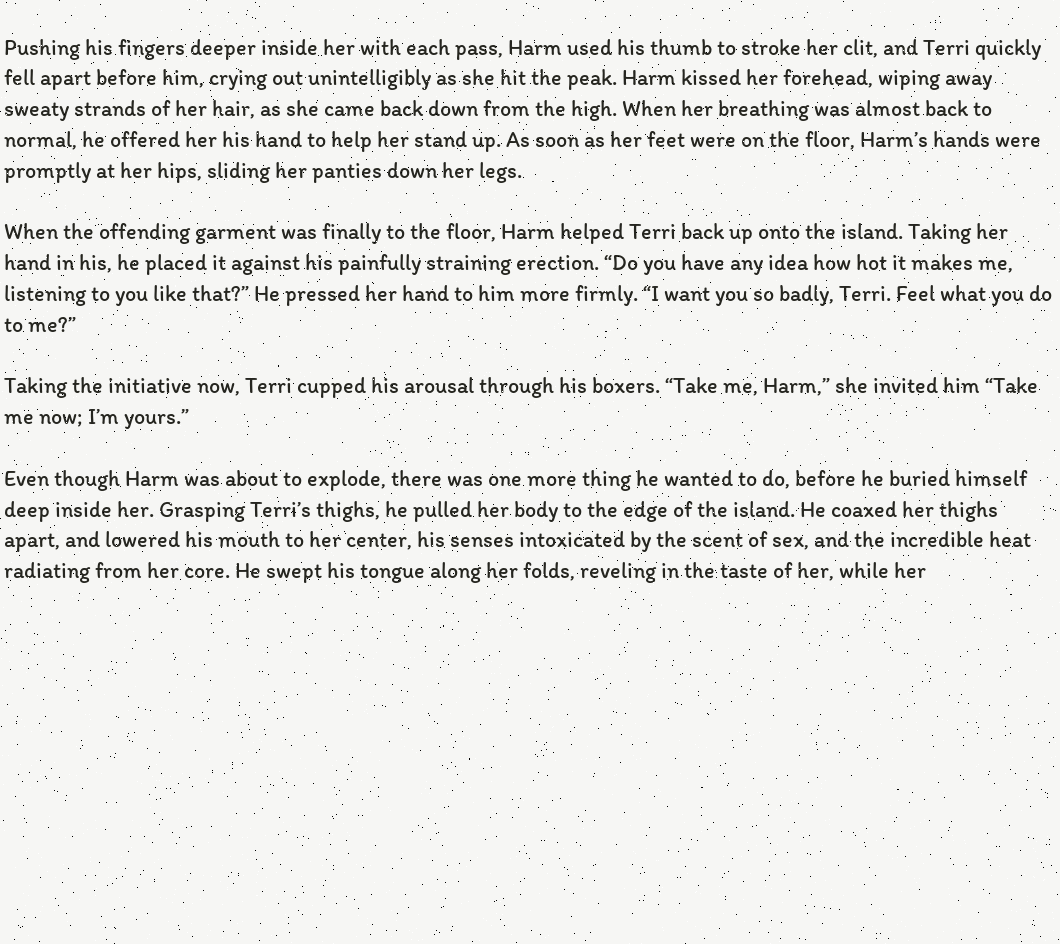Pushing his fingers deeper inside her with each pass, Harm used his thumb to stroke her clit, and Terri quickly fell apart before him, crying out unintelligibly as she hit the peak. Harm kissed her forehead, wiping away sweaty strands of her hair, as she came back down from the high. When her breathing was almost back to normal, he offered her his hand to help her stand up. As soon as her feet were on the floor, Harm’s hands were promptly at her hips, sliding her panties down her legs.

When the offending garment was finally to the floor, Harm helped Terri back up onto the island. Taking her hand in his, he placed it against his painfully straining erection. “Do you have any idea how hot it makes me, listening to you like that?” He pressed her hand to him more firmly. “I want you so badly, Terri. Feel what you do to me?”

Taking the initiative now, Terri cupped his arousal through his boxers. “Take me, Harm,” she invited him “Take me now; I’m yours.”

Even though Harm was about to explode, there was one more thing he wanted to do, before he buried himself deep inside her. Grasping Terri’s thighs, he pulled her body to the edge of the island. He coaxed her thighs apart, and lowered his mouth to her center, his senses intoxicated by the scent of sex, and the incredible heat radiating from her core. He swept his tongue along her folds, reveling in the taste of her, while her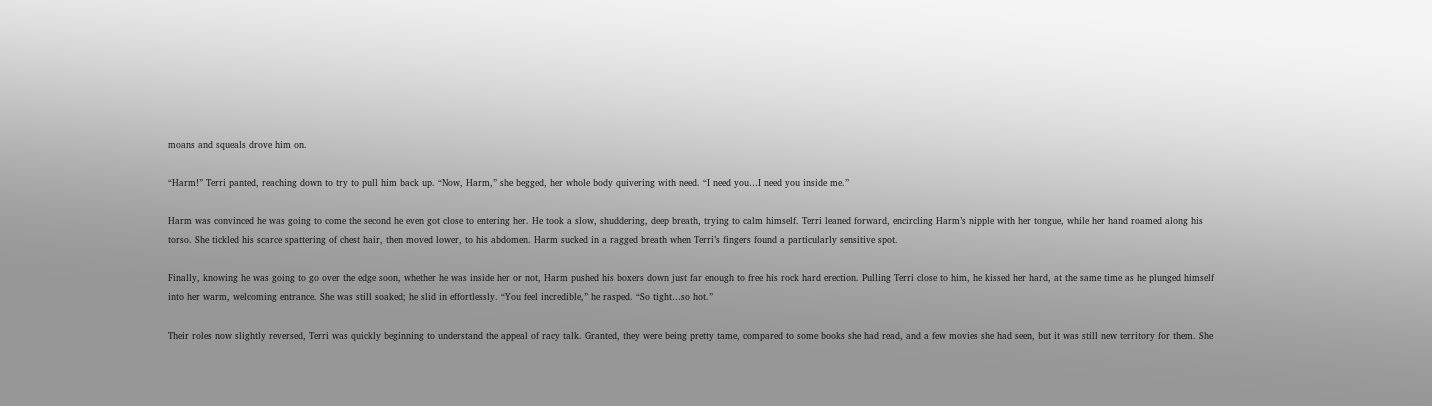moans and squeals drove him on.

“Harm!” Terri panted, reaching down to try to pull him back up. “Now, Harm,” she begged, her whole body quivering with need. “I need you…I need you inside me.”

Harm was convinced he was going to come the second he even got close to entering her. He took a slow, shuddering, deep breath, trying to calm himself. Terri leaned forward, encircling Harm’s nipple with her tongue, while her hand roamed along his torso. She tickled his scarce spattering of chest hair, then moved lower, to his abdomen. Harm sucked in a ragged breath when Terri’s fingers found a particularly sensitive spot.

Finally, knowing he was going to go over the edge soon, whether he was inside her or not, Harm pushed his boxers down just far enough to free his rock hard erection. Pulling Terri close to him, he kissed her hard, at the same time as he plunged himself into her warm, welcoming entrance. She was still soaked; he slid in effortlessly. “You feel incredible,” he rasped. “So tight…so hot.”

Their roles now slightly reversed, Terri was quickly beginning to understand the appeal of racy talk. Granted, they were being pretty tame, compared to some books she had read, and a few movies she had seen, but it was still new territory for them. She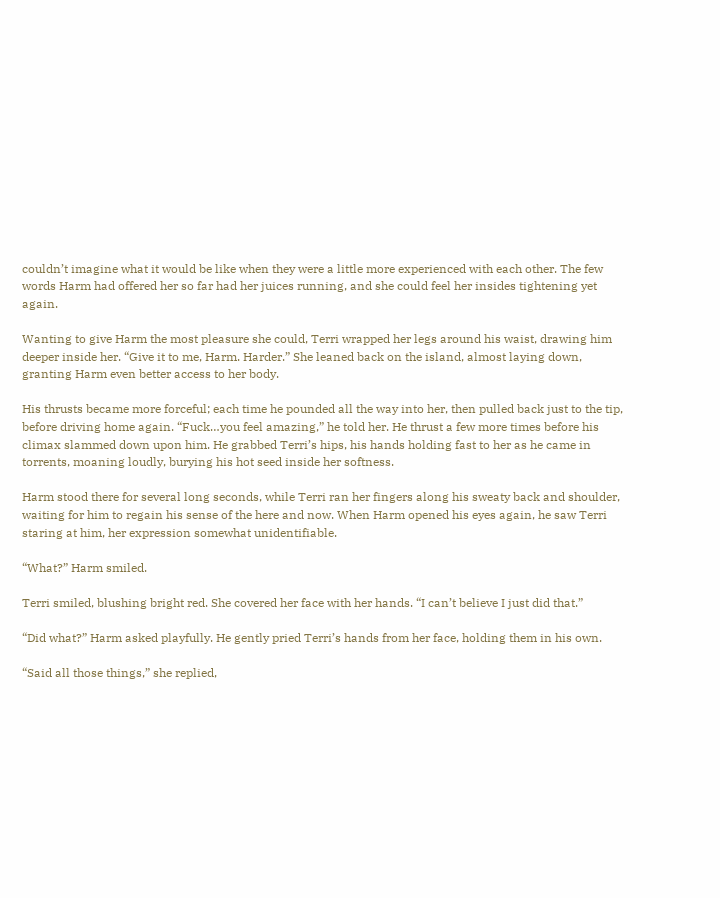couldn’t imagine what it would be like when they were a little more experienced with each other. The few words Harm had offered her so far had her juices running, and she could feel her insides tightening yet again.

Wanting to give Harm the most pleasure she could, Terri wrapped her legs around his waist, drawing him deeper inside her. “Give it to me, Harm. Harder.” She leaned back on the island, almost laying down, granting Harm even better access to her body.

His thrusts became more forceful; each time he pounded all the way into her, then pulled back just to the tip, before driving home again. “Fuck…you feel amazing,” he told her. He thrust a few more times before his climax slammed down upon him. He grabbed Terri’s hips, his hands holding fast to her as he came in torrents, moaning loudly, burying his hot seed inside her softness.

Harm stood there for several long seconds, while Terri ran her fingers along his sweaty back and shoulder, waiting for him to regain his sense of the here and now. When Harm opened his eyes again, he saw Terri staring at him, her expression somewhat unidentifiable.

“What?” Harm smiled.

Terri smiled, blushing bright red. She covered her face with her hands. “I can’t believe I just did that.”

“Did what?” Harm asked playfully. He gently pried Terri’s hands from her face, holding them in his own.

“Said all those things,” she replied,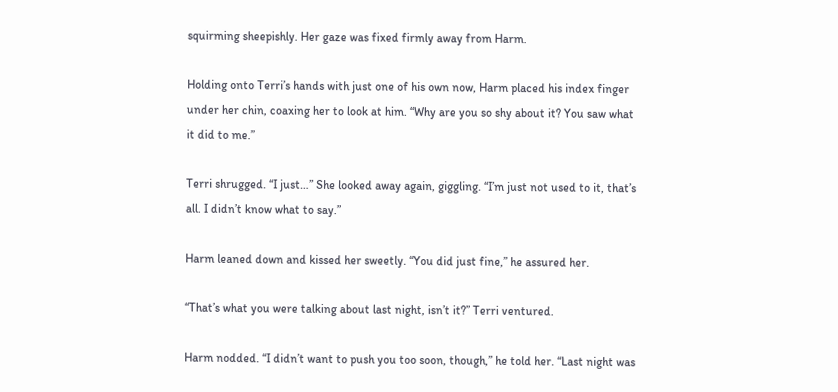squirming sheepishly. Her gaze was fixed firmly away from Harm.

Holding onto Terri’s hands with just one of his own now, Harm placed his index finger under her chin, coaxing her to look at him. “Why are you so shy about it? You saw what it did to me.”

Terri shrugged. “I just…” She looked away again, giggling. “I’m just not used to it, that’s all. I didn’t know what to say.”

Harm leaned down and kissed her sweetly. “You did just fine,” he assured her.

“That’s what you were talking about last night, isn’t it?” Terri ventured.

Harm nodded. “I didn’t want to push you too soon, though,” he told her. “Last night was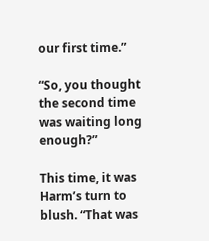our first time.”

“So, you thought the second time was waiting long enough?”

This time, it was Harm’s turn to blush. “That was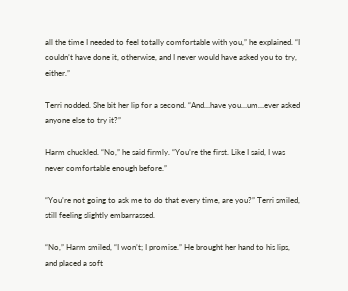all the time I needed to feel totally comfortable with you,” he explained. “I couldn’t have done it, otherwise, and I never would have asked you to try, either.”

Terri nodded. She bit her lip for a second. “And…have you…um…ever asked anyone else to try it?”

Harm chuckled. “No,” he said firmly. “You’re the first. Like I said, I was never comfortable enough before.”

“You’re not going to ask me to do that every time, are you?” Terri smiled, still feeling slightly embarrassed.

“No,” Harm smiled, “I won’t; I promise.” He brought her hand to his lips, and placed a soft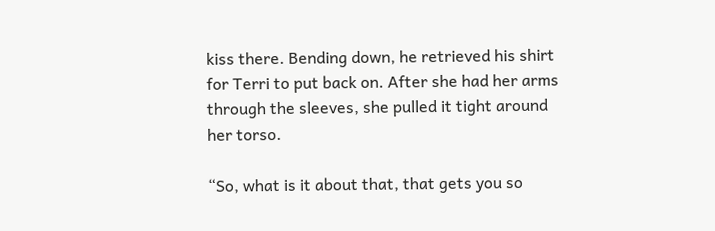kiss there. Bending down, he retrieved his shirt for Terri to put back on. After she had her arms through the sleeves, she pulled it tight around her torso.

“So, what is it about that, that gets you so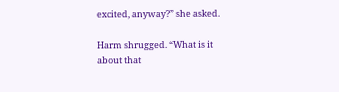excited, anyway?” she asked.

Harm shrugged. “What is it about that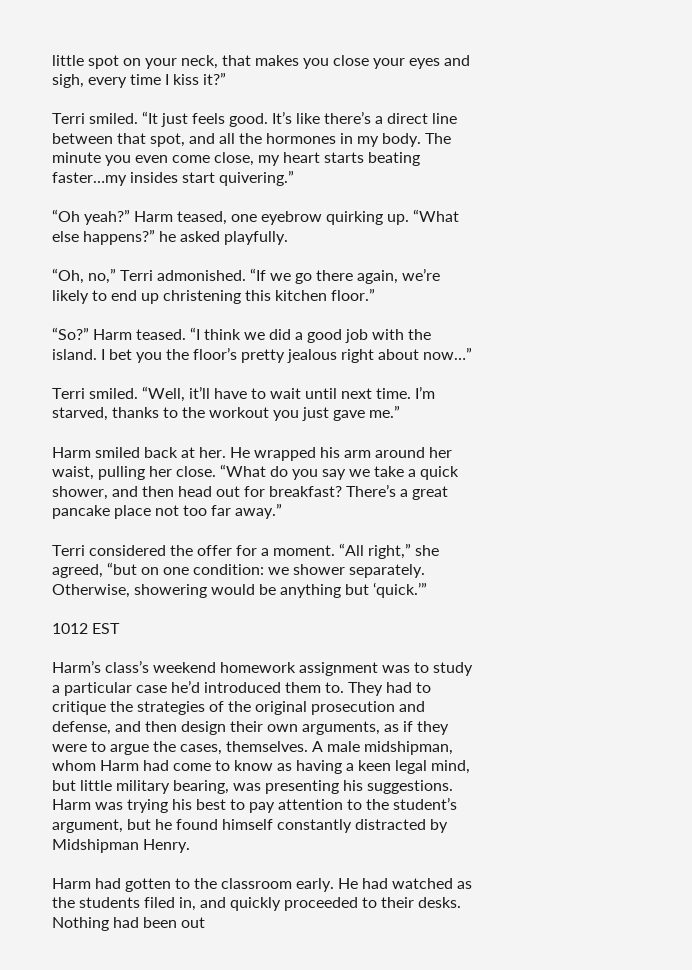little spot on your neck, that makes you close your eyes and sigh, every time I kiss it?”

Terri smiled. “It just feels good. It’s like there’s a direct line between that spot, and all the hormones in my body. The minute you even come close, my heart starts beating faster…my insides start quivering.”

“Oh yeah?” Harm teased, one eyebrow quirking up. “What else happens?” he asked playfully.

“Oh, no,” Terri admonished. “If we go there again, we’re likely to end up christening this kitchen floor.”

“So?” Harm teased. “I think we did a good job with the island. I bet you the floor’s pretty jealous right about now…”

Terri smiled. “Well, it’ll have to wait until next time. I’m starved, thanks to the workout you just gave me.”

Harm smiled back at her. He wrapped his arm around her waist, pulling her close. “What do you say we take a quick shower, and then head out for breakfast? There’s a great pancake place not too far away.”

Terri considered the offer for a moment. “All right,” she agreed, “but on one condition: we shower separately. Otherwise, showering would be anything but ‘quick.’”

1012 EST

Harm’s class’s weekend homework assignment was to study a particular case he’d introduced them to. They had to critique the strategies of the original prosecution and defense, and then design their own arguments, as if they were to argue the cases, themselves. A male midshipman, whom Harm had come to know as having a keen legal mind, but little military bearing, was presenting his suggestions. Harm was trying his best to pay attention to the student’s argument, but he found himself constantly distracted by Midshipman Henry.

Harm had gotten to the classroom early. He had watched as the students filed in, and quickly proceeded to their desks. Nothing had been out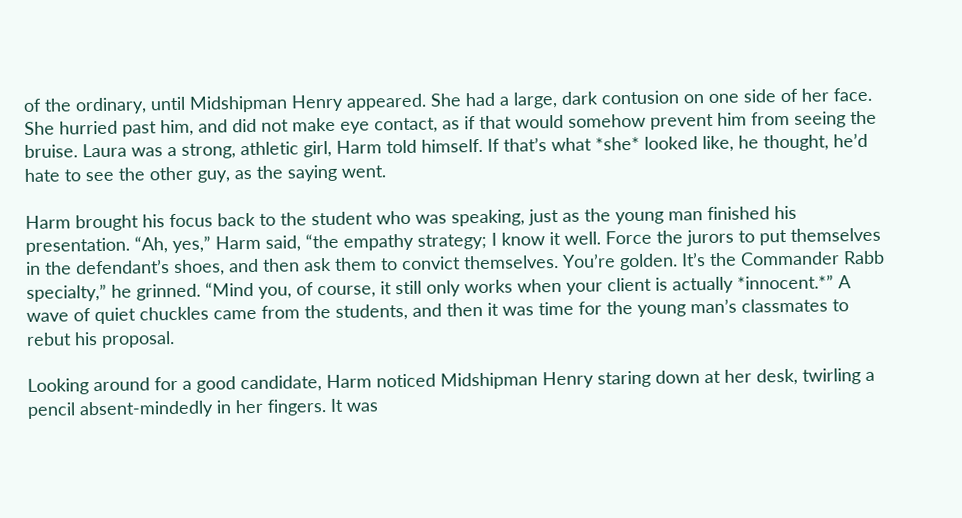of the ordinary, until Midshipman Henry appeared. She had a large, dark contusion on one side of her face. She hurried past him, and did not make eye contact, as if that would somehow prevent him from seeing the bruise. Laura was a strong, athletic girl, Harm told himself. If that’s what *she* looked like, he thought, he’d hate to see the other guy, as the saying went.

Harm brought his focus back to the student who was speaking, just as the young man finished his presentation. “Ah, yes,” Harm said, “the empathy strategy; I know it well. Force the jurors to put themselves in the defendant’s shoes, and then ask them to convict themselves. You’re golden. It’s the Commander Rabb specialty,” he grinned. “Mind you, of course, it still only works when your client is actually *innocent.*” A wave of quiet chuckles came from the students, and then it was time for the young man’s classmates to rebut his proposal.

Looking around for a good candidate, Harm noticed Midshipman Henry staring down at her desk, twirling a pencil absent-mindedly in her fingers. It was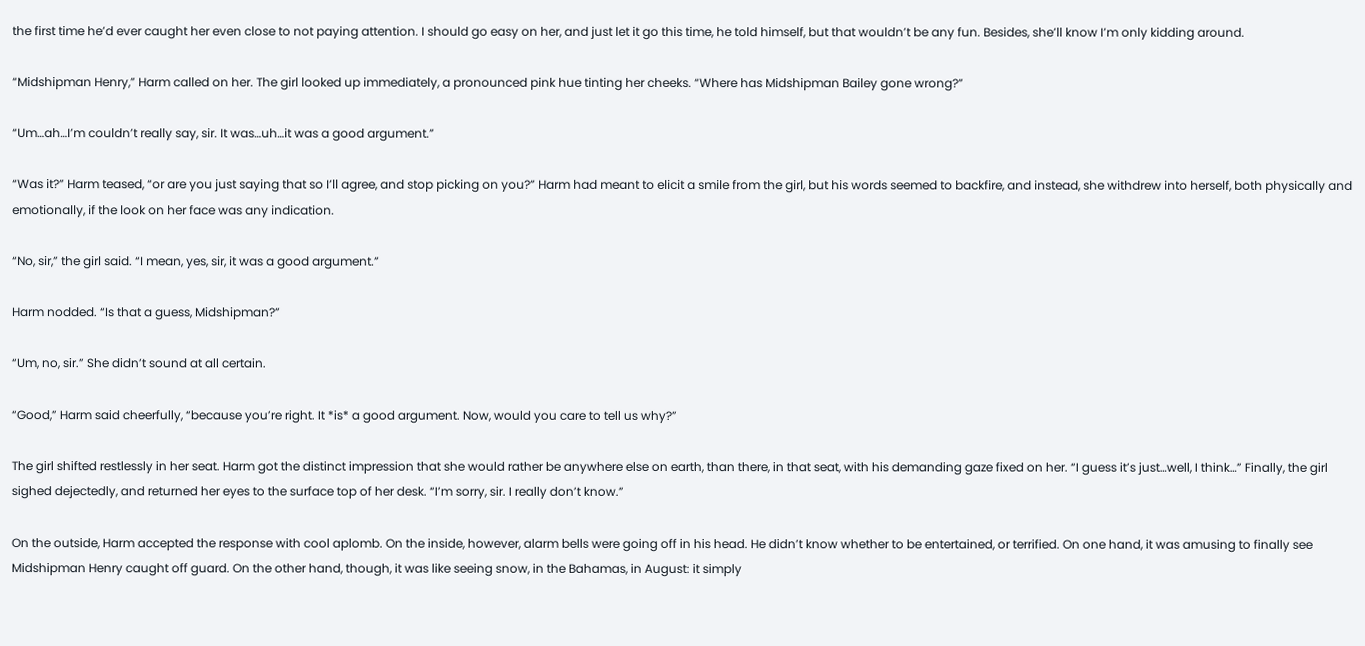the first time he’d ever caught her even close to not paying attention. I should go easy on her, and just let it go this time, he told himself, but that wouldn’t be any fun. Besides, she’ll know I’m only kidding around.

“Midshipman Henry,” Harm called on her. The girl looked up immediately, a pronounced pink hue tinting her cheeks. “Where has Midshipman Bailey gone wrong?”

“Um…ah…I’m couldn’t really say, sir. It was…uh…it was a good argument.”

“Was it?” Harm teased, “or are you just saying that so I’ll agree, and stop picking on you?” Harm had meant to elicit a smile from the girl, but his words seemed to backfire, and instead, she withdrew into herself, both physically and emotionally, if the look on her face was any indication.

“No, sir,” the girl said. “I mean, yes, sir, it was a good argument.”

Harm nodded. “Is that a guess, Midshipman?”

“Um, no, sir.” She didn’t sound at all certain.

“Good,” Harm said cheerfully, “because you’re right. It *is* a good argument. Now, would you care to tell us why?”

The girl shifted restlessly in her seat. Harm got the distinct impression that she would rather be anywhere else on earth, than there, in that seat, with his demanding gaze fixed on her. “I guess it’s just…well, I think…” Finally, the girl sighed dejectedly, and returned her eyes to the surface top of her desk. “I’m sorry, sir. I really don’t know.”

On the outside, Harm accepted the response with cool aplomb. On the inside, however, alarm bells were going off in his head. He didn’t know whether to be entertained, or terrified. On one hand, it was amusing to finally see Midshipman Henry caught off guard. On the other hand, though, it was like seeing snow, in the Bahamas, in August: it simply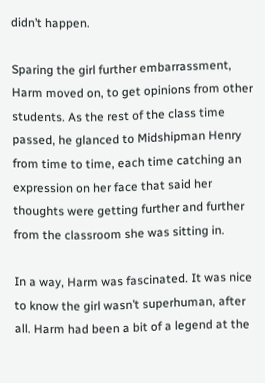didn’t happen.

Sparing the girl further embarrassment, Harm moved on, to get opinions from other students. As the rest of the class time passed, he glanced to Midshipman Henry from time to time, each time catching an expression on her face that said her thoughts were getting further and further from the classroom she was sitting in.

In a way, Harm was fascinated. It was nice to know the girl wasn’t superhuman, after all. Harm had been a bit of a legend at the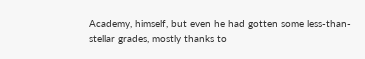Academy, himself, but even he had gotten some less-than-stellar grades, mostly thanks to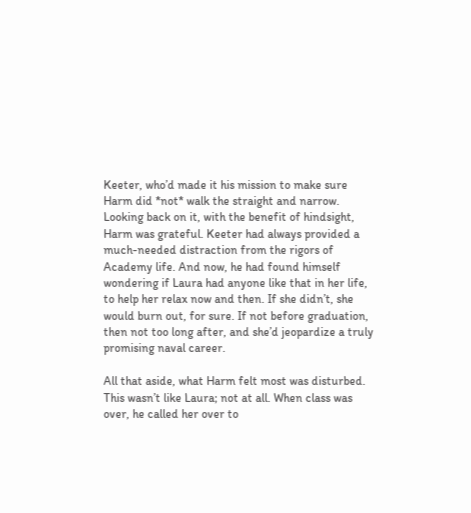Keeter, who’d made it his mission to make sure Harm did *not* walk the straight and narrow. Looking back on it, with the benefit of hindsight, Harm was grateful. Keeter had always provided a much-needed distraction from the rigors of Academy life. And now, he had found himself wondering if Laura had anyone like that in her life, to help her relax now and then. If she didn’t, she would burn out, for sure. If not before graduation, then not too long after, and she’d jeopardize a truly promising naval career.

All that aside, what Harm felt most was disturbed. This wasn’t like Laura; not at all. When class was over, he called her over to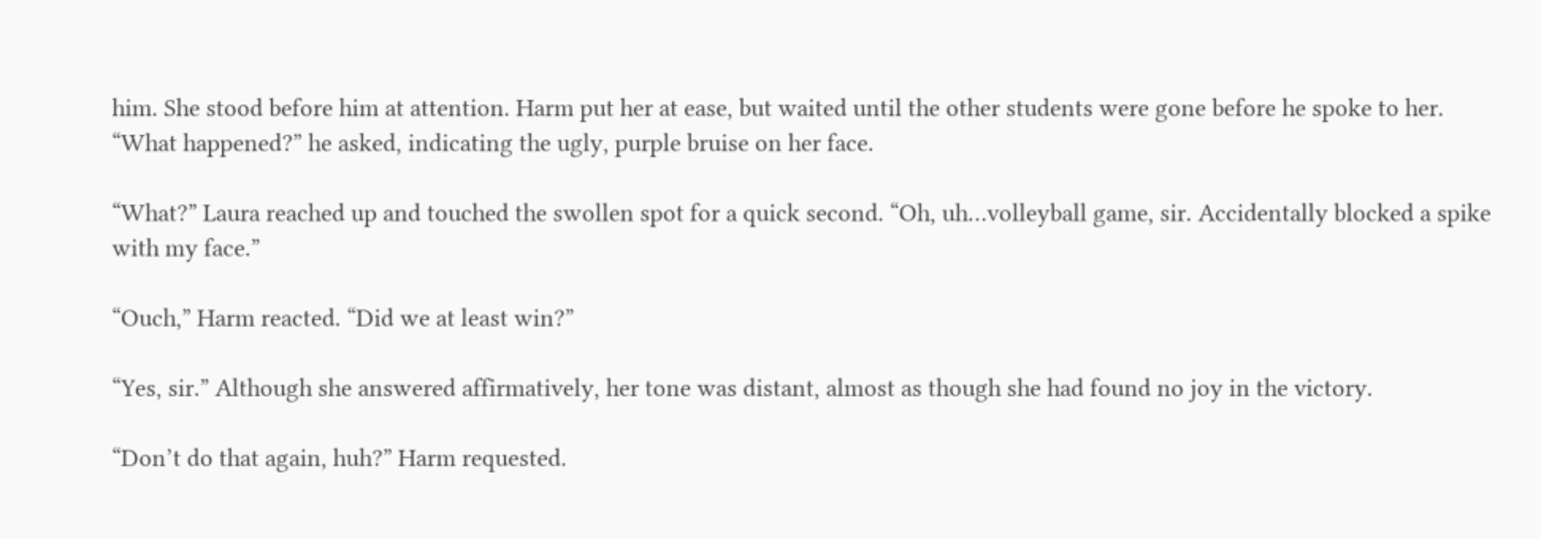him. She stood before him at attention. Harm put her at ease, but waited until the other students were gone before he spoke to her. “What happened?” he asked, indicating the ugly, purple bruise on her face.

“What?” Laura reached up and touched the swollen spot for a quick second. “Oh, uh…volleyball game, sir. Accidentally blocked a spike with my face.”

“Ouch,” Harm reacted. “Did we at least win?”

“Yes, sir.” Although she answered affirmatively, her tone was distant, almost as though she had found no joy in the victory.

“Don’t do that again, huh?” Harm requested.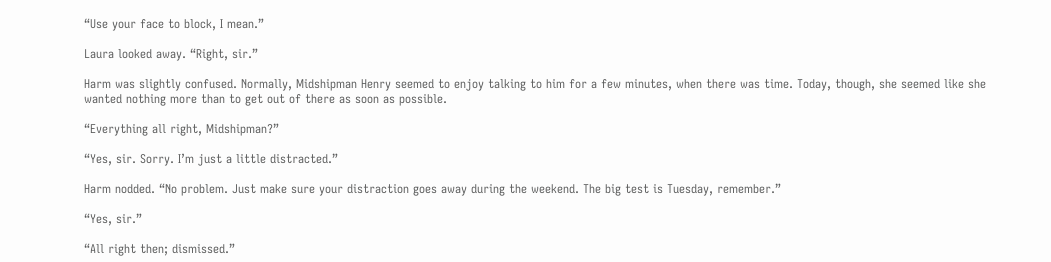“Use your face to block, I mean.”

Laura looked away. “Right, sir.”

Harm was slightly confused. Normally, Midshipman Henry seemed to enjoy talking to him for a few minutes, when there was time. Today, though, she seemed like she wanted nothing more than to get out of there as soon as possible.

“Everything all right, Midshipman?”

“Yes, sir. Sorry. I’m just a little distracted.”

Harm nodded. “No problem. Just make sure your distraction goes away during the weekend. The big test is Tuesday, remember.”

“Yes, sir.”

“All right then; dismissed.”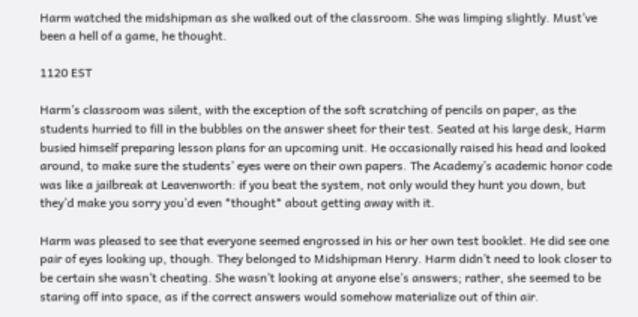Harm watched the midshipman as she walked out of the classroom. She was limping slightly. Must’ve been a hell of a game, he thought.

1120 EST

Harm’s classroom was silent, with the exception of the soft scratching of pencils on paper, as the students hurried to fill in the bubbles on the answer sheet for their test. Seated at his large desk, Harm busied himself preparing lesson plans for an upcoming unit. He occasionally raised his head and looked around, to make sure the students’ eyes were on their own papers. The Academy’s academic honor code was like a jailbreak at Leavenworth: if you beat the system, not only would they hunt you down, but they’d make you sorry you’d even *thought* about getting away with it.

Harm was pleased to see that everyone seemed engrossed in his or her own test booklet. He did see one pair of eyes looking up, though. They belonged to Midshipman Henry. Harm didn’t need to look closer to be certain she wasn’t cheating. She wasn’t looking at anyone else’s answers; rather, she seemed to be staring off into space, as if the correct answers would somehow materialize out of thin air.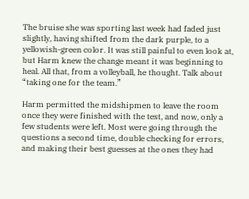The bruise she was sporting last week had faded just slightly, having shifted from the dark purple, to a yellowish-green color. It was still painful to even look at, but Harm knew the change meant it was beginning to heal. All that, from a volleyball, he thought. Talk about “taking one for the team.”

Harm permitted the midshipmen to leave the room once they were finished with the test, and now, only a few students were left. Most were going through the questions a second time, double checking for errors, and making their best guesses at the ones they had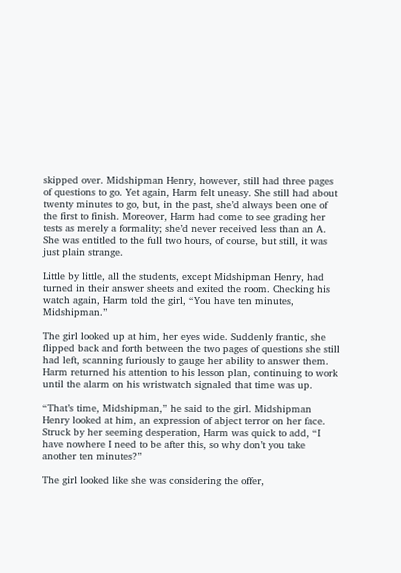skipped over. Midshipman Henry, however, still had three pages of questions to go. Yet again, Harm felt uneasy. She still had about twenty minutes to go, but, in the past, she’d always been one of the first to finish. Moreover, Harm had come to see grading her tests as merely a formality; she’d never received less than an A. She was entitled to the full two hours, of course, but still, it was just plain strange.

Little by little, all the students, except Midshipman Henry, had turned in their answer sheets and exited the room. Checking his watch again, Harm told the girl, “You have ten minutes, Midshipman.”

The girl looked up at him, her eyes wide. Suddenly frantic, she flipped back and forth between the two pages of questions she still had left, scanning furiously to gauge her ability to answer them. Harm returned his attention to his lesson plan, continuing to work until the alarm on his wristwatch signaled that time was up.

“That’s time, Midshipman,” he said to the girl. Midshipman Henry looked at him, an expression of abject terror on her face. Struck by her seeming desperation, Harm was quick to add, “I have nowhere I need to be after this, so why don’t you take another ten minutes?”

The girl looked like she was considering the offer,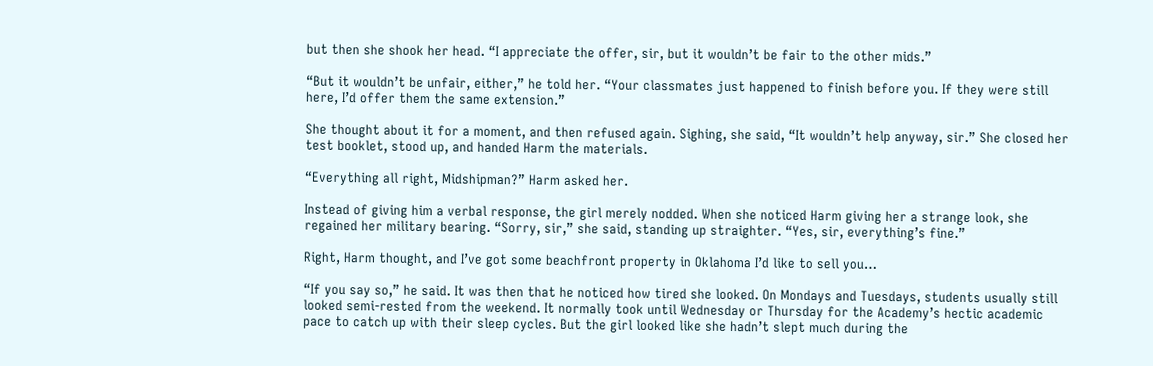but then she shook her head. “I appreciate the offer, sir, but it wouldn’t be fair to the other mids.”

“But it wouldn’t be unfair, either,” he told her. “Your classmates just happened to finish before you. If they were still here, I’d offer them the same extension.”

She thought about it for a moment, and then refused again. Sighing, she said, “It wouldn’t help anyway, sir.” She closed her test booklet, stood up, and handed Harm the materials.

“Everything all right, Midshipman?” Harm asked her.

Instead of giving him a verbal response, the girl merely nodded. When she noticed Harm giving her a strange look, she regained her military bearing. “Sorry, sir,” she said, standing up straighter. “Yes, sir, everything’s fine.”

Right, Harm thought, and I’ve got some beachfront property in Oklahoma I’d like to sell you…

“If you say so,” he said. It was then that he noticed how tired she looked. On Mondays and Tuesdays, students usually still looked semi-rested from the weekend. It normally took until Wednesday or Thursday for the Academy’s hectic academic pace to catch up with their sleep cycles. But the girl looked like she hadn’t slept much during the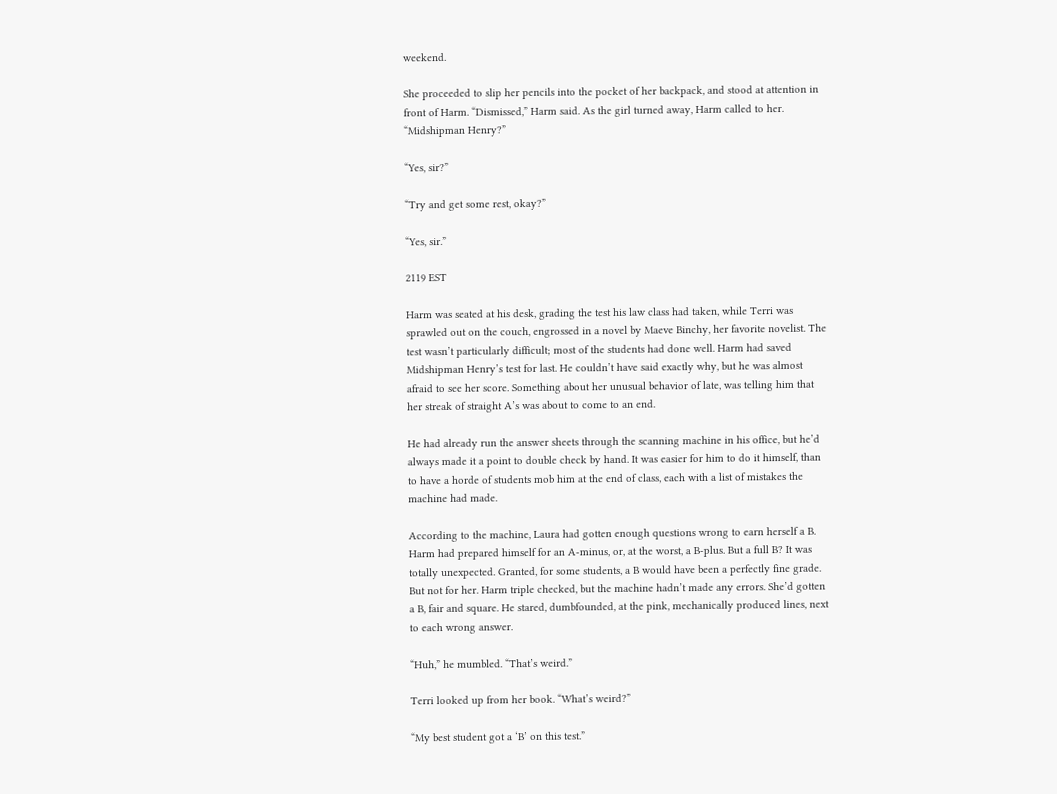weekend.

She proceeded to slip her pencils into the pocket of her backpack, and stood at attention in front of Harm. “Dismissed,” Harm said. As the girl turned away, Harm called to her. “Midshipman Henry?”

“Yes, sir?”

“Try and get some rest, okay?”

“Yes, sir.”

2119 EST

Harm was seated at his desk, grading the test his law class had taken, while Terri was sprawled out on the couch, engrossed in a novel by Maeve Binchy, her favorite novelist. The test wasn’t particularly difficult; most of the students had done well. Harm had saved Midshipman Henry’s test for last. He couldn’t have said exactly why, but he was almost afraid to see her score. Something about her unusual behavior of late, was telling him that her streak of straight A’s was about to come to an end.

He had already run the answer sheets through the scanning machine in his office, but he’d always made it a point to double check by hand. It was easier for him to do it himself, than to have a horde of students mob him at the end of class, each with a list of mistakes the machine had made.

According to the machine, Laura had gotten enough questions wrong to earn herself a B. Harm had prepared himself for an A-minus, or, at the worst, a B-plus. But a full B? It was totally unexpected. Granted, for some students, a B would have been a perfectly fine grade. But not for her. Harm triple checked, but the machine hadn’t made any errors. She’d gotten a B, fair and square. He stared, dumbfounded, at the pink, mechanically produced lines, next to each wrong answer.

“Huh,” he mumbled. “That’s weird.”

Terri looked up from her book. “What’s weird?”

“My best student got a ‘B’ on this test.”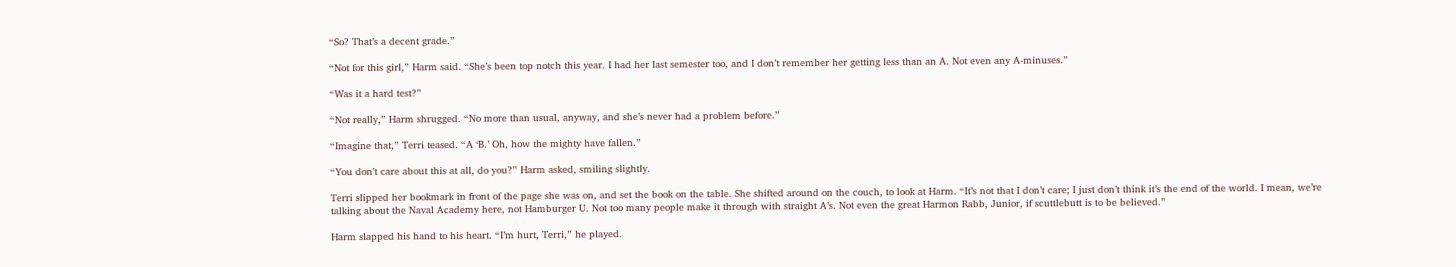“So? That’s a decent grade.”

“Not for this girl,” Harm said. “She’s been top notch this year. I had her last semester too, and I don’t remember her getting less than an A. Not even any A-minuses.”

“Was it a hard test?”

“Not really,” Harm shrugged. “No more than usual, anyway, and she’s never had a problem before.”

“Imagine that,” Terri teased. “A ‘B.’ Oh, how the mighty have fallen.”

“You don’t care about this at all, do you?” Harm asked, smiling slightly.

Terri slipped her bookmark in front of the page she was on, and set the book on the table. She shifted around on the couch, to look at Harm. “It’s not that I don’t care; I just don’t think it’s the end of the world. I mean, we’re talking about the Naval Academy here, not Hamburger U. Not too many people make it through with straight A’s. Not even the great Harmon Rabb, Junior, if scuttlebutt is to be believed.”

Harm slapped his hand to his heart. “I’m hurt, Terri,” he played.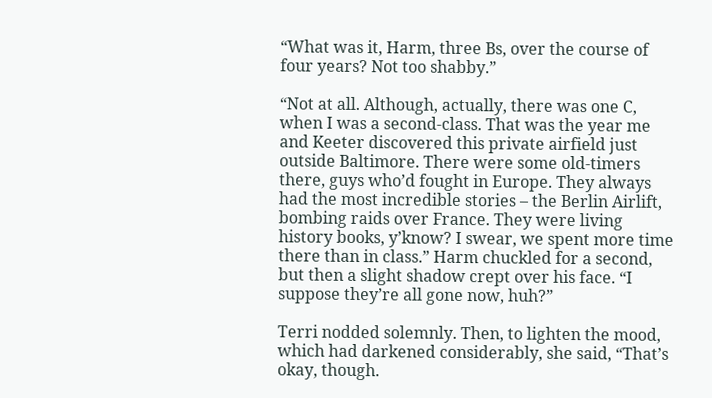“What was it, Harm, three Bs, over the course of four years? Not too shabby.”

“Not at all. Although, actually, there was one C, when I was a second-class. That was the year me and Keeter discovered this private airfield just outside Baltimore. There were some old-timers there, guys who’d fought in Europe. They always had the most incredible stories – the Berlin Airlift, bombing raids over France. They were living history books, y’know? I swear, we spent more time there than in class.” Harm chuckled for a second, but then a slight shadow crept over his face. “I suppose they’re all gone now, huh?”

Terri nodded solemnly. Then, to lighten the mood, which had darkened considerably, she said, “That’s okay, though.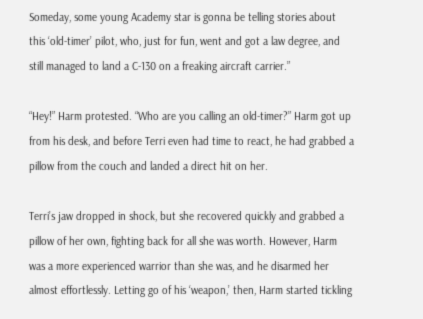Someday, some young Academy star is gonna be telling stories about this ‘old-timer’ pilot, who, just for fun, went and got a law degree, and still managed to land a C-130 on a freaking aircraft carrier.”

“Hey!” Harm protested. “Who are you calling an old-timer?” Harm got up from his desk, and before Terri even had time to react, he had grabbed a pillow from the couch and landed a direct hit on her.

Terri’s jaw dropped in shock, but she recovered quickly and grabbed a pillow of her own, fighting back for all she was worth. However, Harm was a more experienced warrior than she was, and he disarmed her almost effortlessly. Letting go of his ‘weapon,’ then, Harm started tickling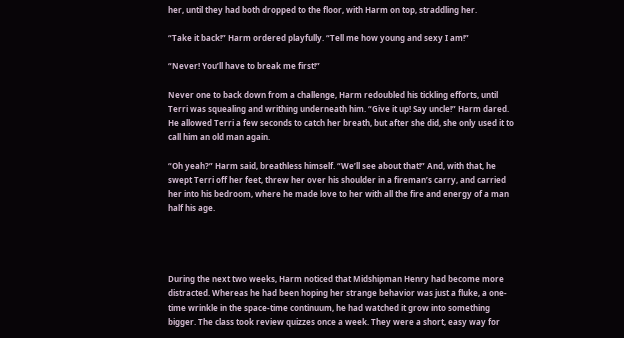her, until they had both dropped to the floor, with Harm on top, straddling her.

“Take it back!” Harm ordered playfully. “Tell me how young and sexy I am!”

“Never! You’ll have to break me first!”

Never one to back down from a challenge, Harm redoubled his tickling efforts, until Terri was squealing and writhing underneath him. “Give it up! Say uncle!” Harm dared. He allowed Terri a few seconds to catch her breath, but after she did, she only used it to call him an old man again.

“Oh yeah?” Harm said, breathless himself. “We’ll see about that!” And, with that, he swept Terri off her feet, threw her over his shoulder in a fireman’s carry, and carried her into his bedroom, where he made love to her with all the fire and energy of a man half his age.




During the next two weeks, Harm noticed that Midshipman Henry had become more distracted. Whereas he had been hoping her strange behavior was just a fluke, a one-time wrinkle in the space-time continuum, he had watched it grow into something bigger. The class took review quizzes once a week. They were a short, easy way for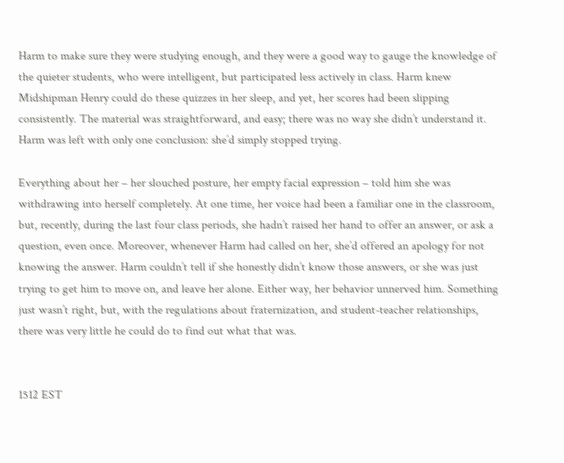Harm to make sure they were studying enough, and they were a good way to gauge the knowledge of the quieter students, who were intelligent, but participated less actively in class. Harm knew Midshipman Henry could do these quizzes in her sleep, and yet, her scores had been slipping consistently. The material was straightforward, and easy; there was no way she didn’t understand it. Harm was left with only one conclusion: she’d simply stopped trying.

Everything about her – her slouched posture, her empty facial expression – told him she was withdrawing into herself completely. At one time, her voice had been a familiar one in the classroom, but, recently, during the last four class periods, she hadn’t raised her hand to offer an answer, or ask a question, even once. Moreover, whenever Harm had called on her, she’d offered an apology for not knowing the answer. Harm couldn’t tell if she honestly didn’t know those answers, or she was just trying to get him to move on, and leave her alone. Either way, her behavior unnerved him. Something just wasn’t right, but, with the regulations about fraternization, and student-teacher relationships, there was very little he could do to find out what that was.


1512 EST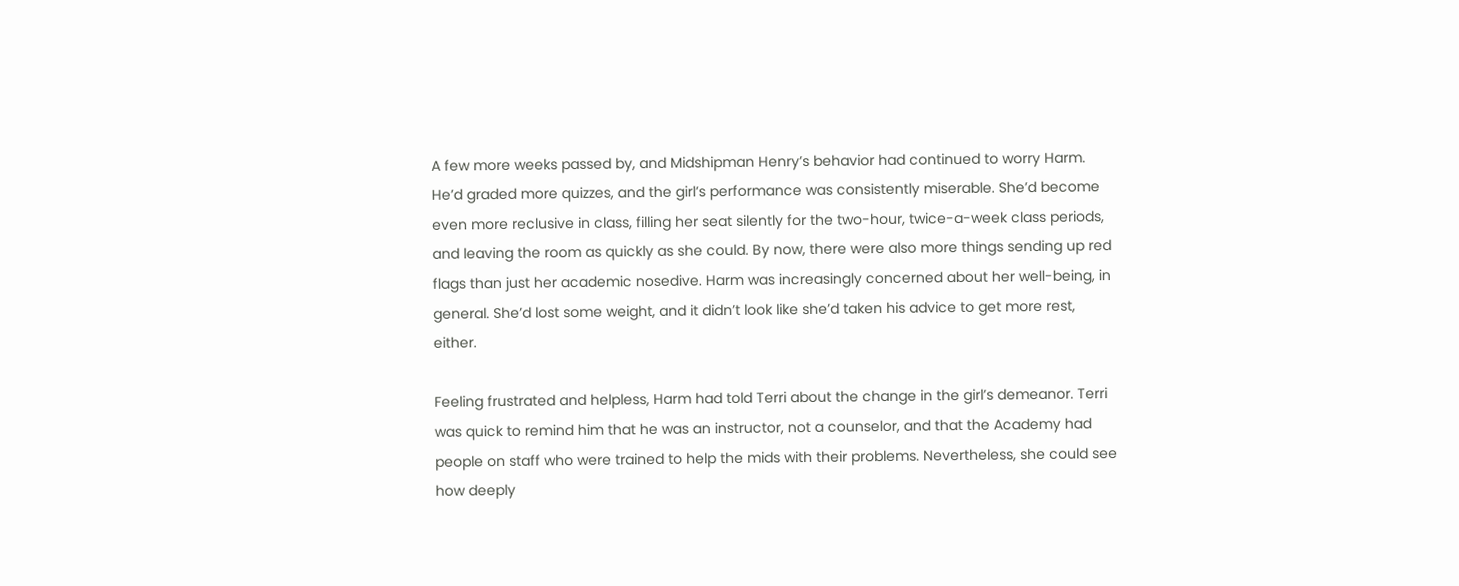A few more weeks passed by, and Midshipman Henry’s behavior had continued to worry Harm. He’d graded more quizzes, and the girl’s performance was consistently miserable. She’d become even more reclusive in class, filling her seat silently for the two-hour, twice-a-week class periods, and leaving the room as quickly as she could. By now, there were also more things sending up red flags than just her academic nosedive. Harm was increasingly concerned about her well-being, in general. She’d lost some weight, and it didn’t look like she’d taken his advice to get more rest, either.

Feeling frustrated and helpless, Harm had told Terri about the change in the girl’s demeanor. Terri was quick to remind him that he was an instructor, not a counselor, and that the Academy had people on staff who were trained to help the mids with their problems. Nevertheless, she could see how deeply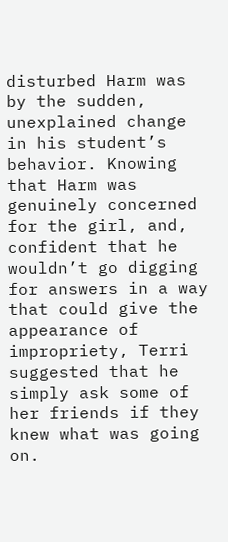disturbed Harm was by the sudden, unexplained change in his student’s behavior. Knowing that Harm was genuinely concerned for the girl, and, confident that he wouldn’t go digging for answers in a way that could give the appearance of impropriety, Terri suggested that he simply ask some of her friends if they knew what was going on.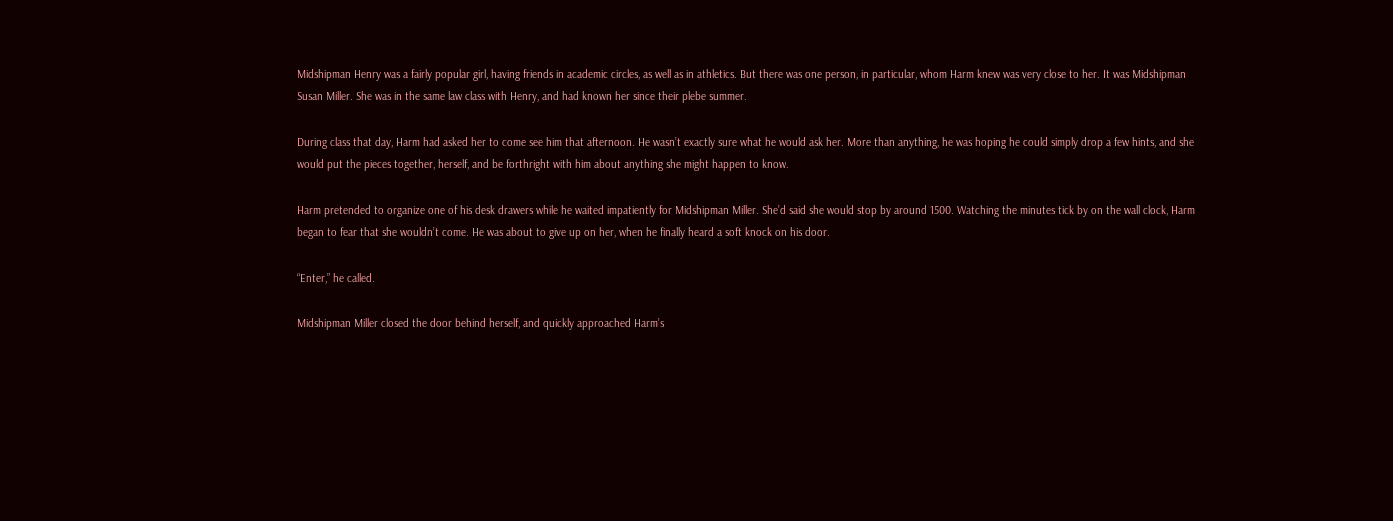Midshipman Henry was a fairly popular girl, having friends in academic circles, as well as in athletics. But there was one person, in particular, whom Harm knew was very close to her. It was Midshipman Susan Miller. She was in the same law class with Henry, and had known her since their plebe summer.

During class that day, Harm had asked her to come see him that afternoon. He wasn’t exactly sure what he would ask her. More than anything, he was hoping he could simply drop a few hints, and she would put the pieces together, herself, and be forthright with him about anything she might happen to know.

Harm pretended to organize one of his desk drawers while he waited impatiently for Midshipman Miller. She’d said she would stop by around 1500. Watching the minutes tick by on the wall clock, Harm began to fear that she wouldn’t come. He was about to give up on her, when he finally heard a soft knock on his door.

“Enter,” he called.

Midshipman Miller closed the door behind herself, and quickly approached Harm’s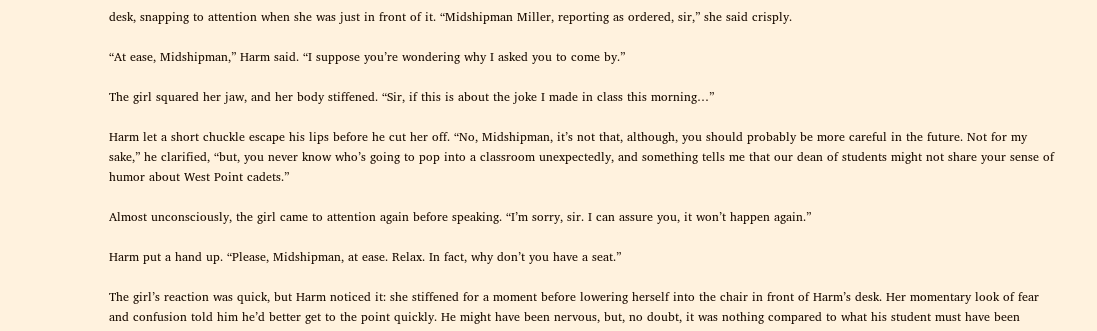desk, snapping to attention when she was just in front of it. “Midshipman Miller, reporting as ordered, sir,” she said crisply.

“At ease, Midshipman,” Harm said. “I suppose you’re wondering why I asked you to come by.”

The girl squared her jaw, and her body stiffened. “Sir, if this is about the joke I made in class this morning…”

Harm let a short chuckle escape his lips before he cut her off. “No, Midshipman, it’s not that, although, you should probably be more careful in the future. Not for my sake,” he clarified, “but, you never know who’s going to pop into a classroom unexpectedly, and something tells me that our dean of students might not share your sense of humor about West Point cadets.”

Almost unconsciously, the girl came to attention again before speaking. “I’m sorry, sir. I can assure you, it won’t happen again.”

Harm put a hand up. “Please, Midshipman, at ease. Relax. In fact, why don’t you have a seat.”

The girl’s reaction was quick, but Harm noticed it: she stiffened for a moment before lowering herself into the chair in front of Harm’s desk. Her momentary look of fear and confusion told him he’d better get to the point quickly. He might have been nervous, but, no doubt, it was nothing compared to what his student must have been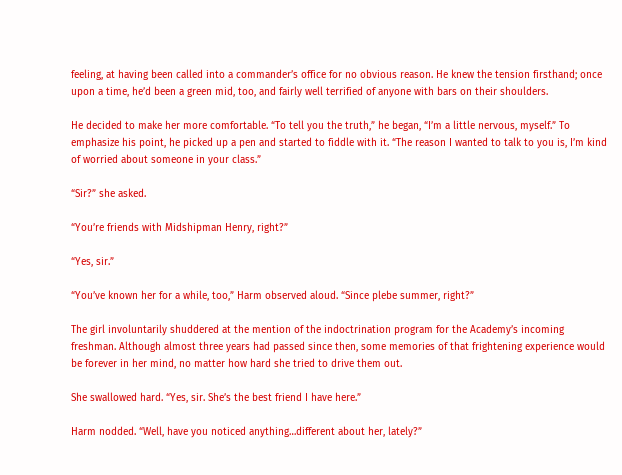feeling, at having been called into a commander’s office for no obvious reason. He knew the tension firsthand; once upon a time, he’d been a green mid, too, and fairly well terrified of anyone with bars on their shoulders.

He decided to make her more comfortable. “To tell you the truth,” he began, “I’m a little nervous, myself.” To emphasize his point, he picked up a pen and started to fiddle with it. “The reason I wanted to talk to you is, I’m kind of worried about someone in your class.”

“Sir?” she asked.

“You’re friends with Midshipman Henry, right?”

“Yes, sir.”

“You’ve known her for a while, too,” Harm observed aloud. “Since plebe summer, right?”

The girl involuntarily shuddered at the mention of the indoctrination program for the Academy’s incoming freshman. Although almost three years had passed since then, some memories of that frightening experience would be forever in her mind, no matter how hard she tried to drive them out.

She swallowed hard. “Yes, sir. She’s the best friend I have here.”

Harm nodded. “Well, have you noticed anything…different about her, lately?”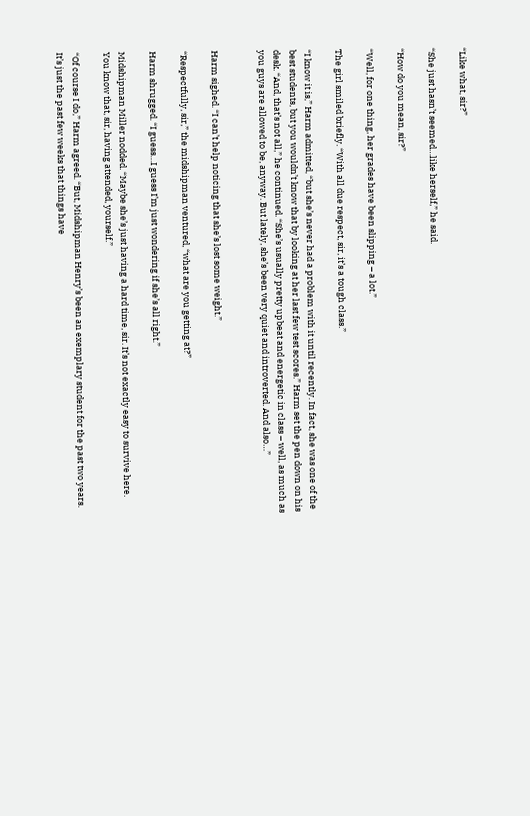“Like what, sir?”

“She just hasn’t seemed…like herself,” he said.

“How do you mean, sir?”

“Well, for one thing, her grades have been slipping – a lot.”

The girl smiled briefly. “With all due respect, sir, it’s a tough class.”

“I know it is,” Harm admitted, “but she’s never had a problem with it until recently. In fact, she was one of the best students, but you wouldn’t know that by looking at her last few test scores.” Harm set the pen down on his desk. “And, that’s not all,” he continued. “She’s usually pretty upbeat and energetic in class – well, as much as you guys are allowed to be, anyway. But lately, she’s been very quiet and introverted. And also…”


Harm sighed. “I can’t help noticing that she’s lost some weight.”

“Respectfully, sir,” the midshipman ventured, “what are you getting at?”

Harm shrugged. “I guess…I guess I’m just wondering if she’s all right.”

Midshipman Miller nodded. “Maybe she’s just having a hard time, sir. It’s not exactly easy to survive here. You know that, sir, having attended, yourself.”

“Of course I do,” Harm agreed. “But, Midshipman Henry’s been an exemplary student for the past two years. It’s just the past few weeks that things have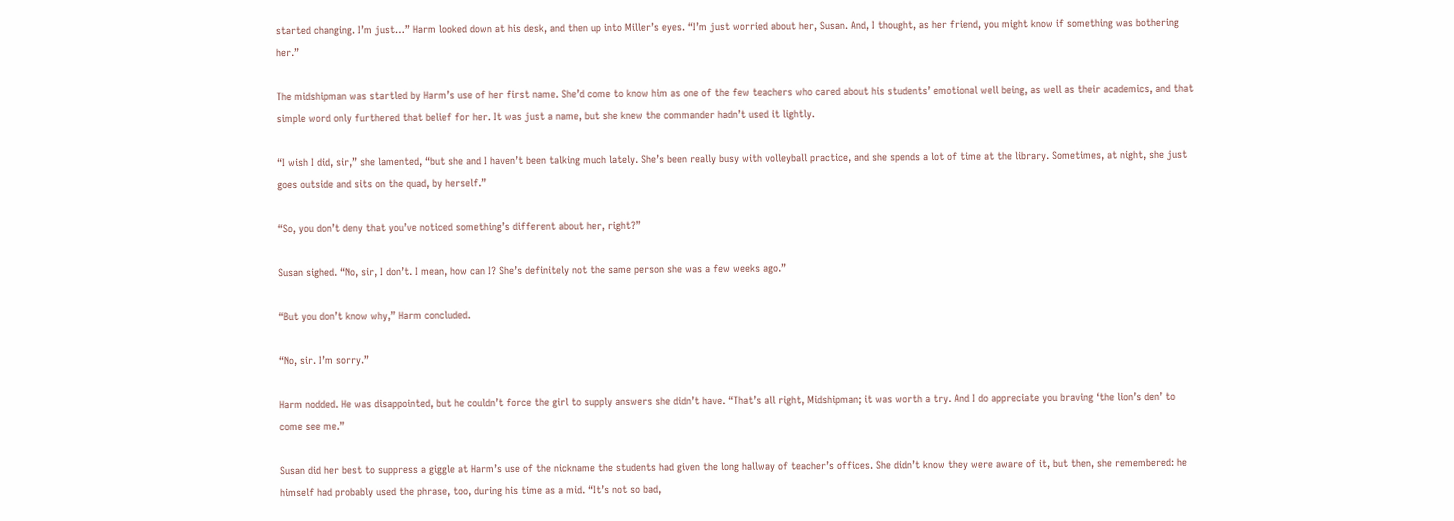started changing. I’m just…” Harm looked down at his desk, and then up into Miller’s eyes. “I’m just worried about her, Susan. And, I thought, as her friend, you might know if something was bothering her.”

The midshipman was startled by Harm’s use of her first name. She’d come to know him as one of the few teachers who cared about his students’ emotional well being, as well as their academics, and that simple word only furthered that belief for her. It was just a name, but she knew the commander hadn’t used it lightly.

“I wish I did, sir,” she lamented, “but she and I haven’t been talking much lately. She’s been really busy with volleyball practice, and she spends a lot of time at the library. Sometimes, at night, she just goes outside and sits on the quad, by herself.”

“So, you don’t deny that you’ve noticed something’s different about her, right?”

Susan sighed. “No, sir, I don’t. I mean, how can I? She’s definitely not the same person she was a few weeks ago.”

“But you don’t know why,” Harm concluded.

“No, sir. I’m sorry.”

Harm nodded. He was disappointed, but he couldn’t force the girl to supply answers she didn’t have. “That’s all right, Midshipman; it was worth a try. And I do appreciate you braving ‘the lion’s den’ to come see me.”

Susan did her best to suppress a giggle at Harm’s use of the nickname the students had given the long hallway of teacher’s offices. She didn’t know they were aware of it, but then, she remembered: he himself had probably used the phrase, too, during his time as a mid. “It’s not so bad,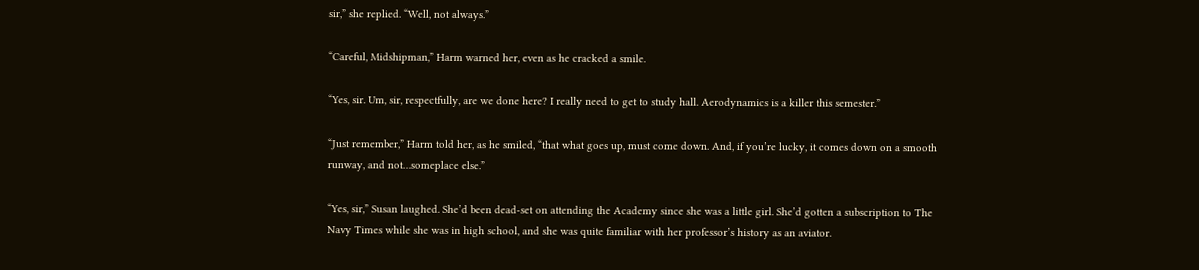sir,” she replied. “Well, not always.”

“Careful, Midshipman,” Harm warned her, even as he cracked a smile.

“Yes, sir. Um, sir, respectfully, are we done here? I really need to get to study hall. Aerodynamics is a killer this semester.”

“Just remember,” Harm told her, as he smiled, “that what goes up, must come down. And, if you’re lucky, it comes down on a smooth runway, and not…someplace else.”

“Yes, sir,” Susan laughed. She’d been dead-set on attending the Academy since she was a little girl. She’d gotten a subscription to The Navy Times while she was in high school, and she was quite familiar with her professor’s history as an aviator.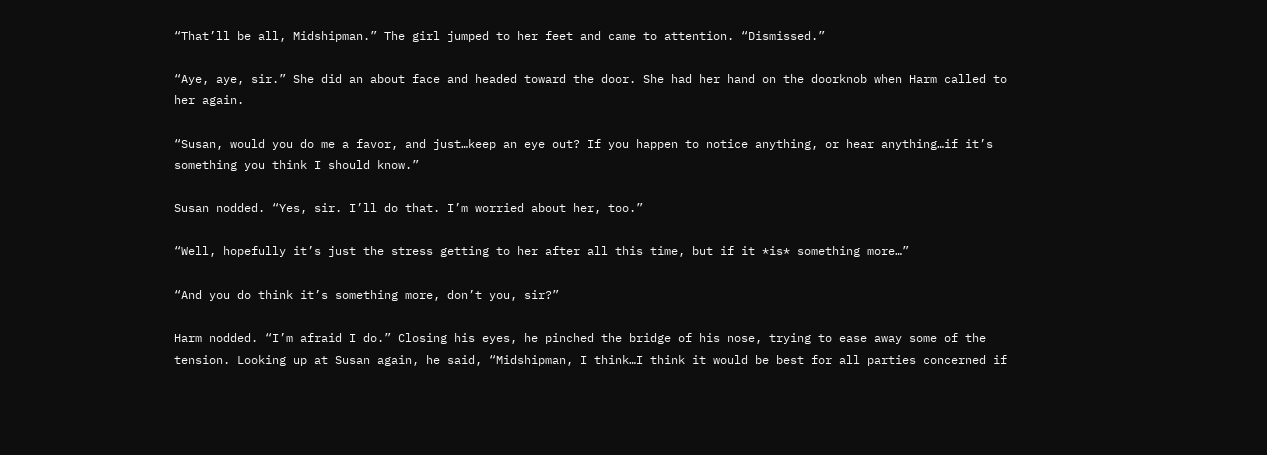“That’ll be all, Midshipman.” The girl jumped to her feet and came to attention. “Dismissed.”

“Aye, aye, sir.” She did an about face and headed toward the door. She had her hand on the doorknob when Harm called to her again.

“Susan, would you do me a favor, and just…keep an eye out? If you happen to notice anything, or hear anything…if it’s something you think I should know.”

Susan nodded. “Yes, sir. I’ll do that. I’m worried about her, too.”

“Well, hopefully it’s just the stress getting to her after all this time, but if it *is* something more…”

“And you do think it’s something more, don’t you, sir?”

Harm nodded. “I’m afraid I do.” Closing his eyes, he pinched the bridge of his nose, trying to ease away some of the tension. Looking up at Susan again, he said, “Midshipman, I think…I think it would be best for all parties concerned if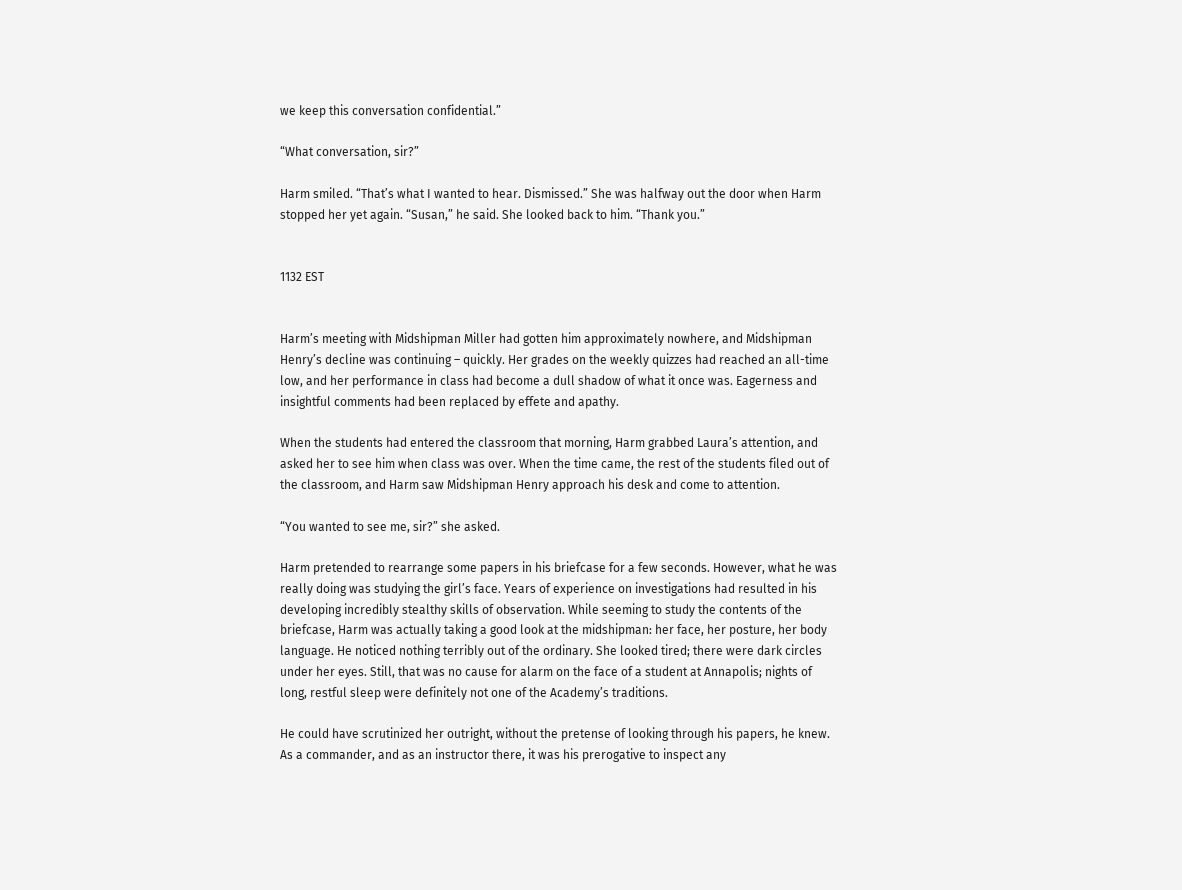we keep this conversation confidential.”

“What conversation, sir?”

Harm smiled. “That’s what I wanted to hear. Dismissed.” She was halfway out the door when Harm stopped her yet again. “Susan,” he said. She looked back to him. “Thank you.”


1132 EST


Harm’s meeting with Midshipman Miller had gotten him approximately nowhere, and Midshipman Henry’s decline was continuing – quickly. Her grades on the weekly quizzes had reached an all-time low, and her performance in class had become a dull shadow of what it once was. Eagerness and insightful comments had been replaced by effete and apathy.

When the students had entered the classroom that morning, Harm grabbed Laura’s attention, and asked her to see him when class was over. When the time came, the rest of the students filed out of the classroom, and Harm saw Midshipman Henry approach his desk and come to attention.

“You wanted to see me, sir?” she asked.

Harm pretended to rearrange some papers in his briefcase for a few seconds. However, what he was really doing was studying the girl’s face. Years of experience on investigations had resulted in his developing incredibly stealthy skills of observation. While seeming to study the contents of the briefcase, Harm was actually taking a good look at the midshipman: her face, her posture, her body language. He noticed nothing terribly out of the ordinary. She looked tired; there were dark circles under her eyes. Still, that was no cause for alarm on the face of a student at Annapolis; nights of long, restful sleep were definitely not one of the Academy’s traditions.

He could have scrutinized her outright, without the pretense of looking through his papers, he knew. As a commander, and as an instructor there, it was his prerogative to inspect any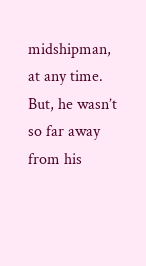midshipman, at any time. But, he wasn’t so far away from his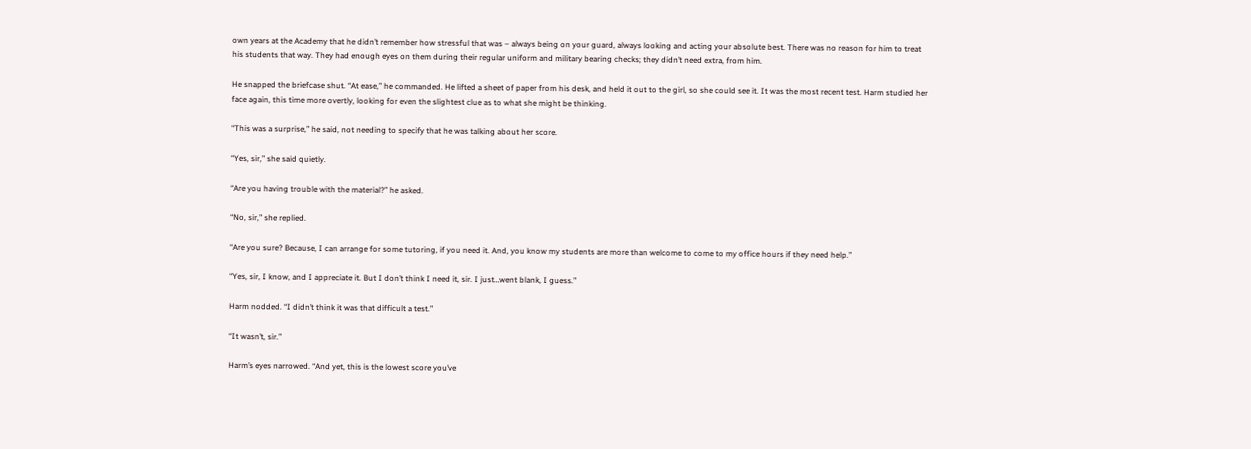own years at the Academy that he didn’t remember how stressful that was – always being on your guard, always looking and acting your absolute best. There was no reason for him to treat his students that way. They had enough eyes on them during their regular uniform and military bearing checks; they didn’t need extra, from him.

He snapped the briefcase shut. “At ease,” he commanded. He lifted a sheet of paper from his desk, and held it out to the girl, so she could see it. It was the most recent test. Harm studied her face again, this time more overtly, looking for even the slightest clue as to what she might be thinking.

“This was a surprise,” he said, not needing to specify that he was talking about her score.

“Yes, sir,” she said quietly.

“Are you having trouble with the material?” he asked.

“No, sir,” she replied.

“Are you sure? Because, I can arrange for some tutoring, if you need it. And, you know my students are more than welcome to come to my office hours if they need help.”

“Yes, sir, I know, and I appreciate it. But I don’t think I need it, sir. I just…went blank, I guess.”

Harm nodded. “I didn’t think it was that difficult a test.”

“It wasn’t, sir.”

Harm’s eyes narrowed. “And yet, this is the lowest score you’ve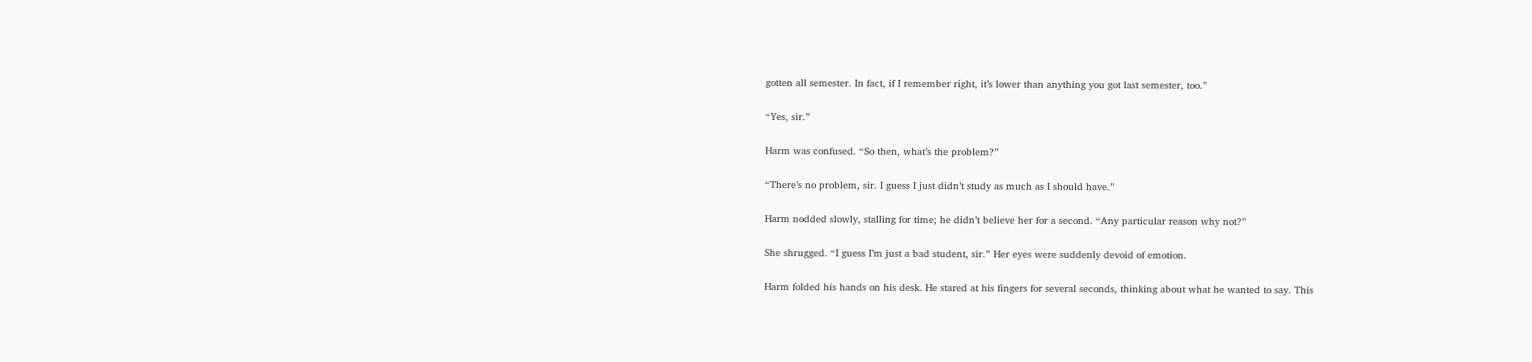gotten all semester. In fact, if I remember right, it’s lower than anything you got last semester, too.”

“Yes, sir.”

Harm was confused. “So then, what’s the problem?”

“There’s no problem, sir. I guess I just didn’t study as much as I should have.”

Harm nodded slowly, stalling for time; he didn’t believe her for a second. “Any particular reason why not?”

She shrugged. “I guess I’m just a bad student, sir.” Her eyes were suddenly devoid of emotion.

Harm folded his hands on his desk. He stared at his fingers for several seconds, thinking about what he wanted to say. This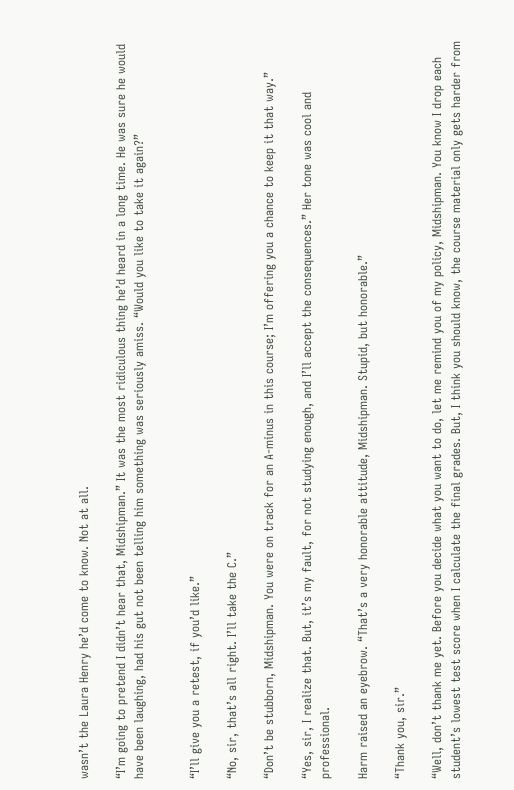wasn’t the Laura Henry he’d come to know. Not at all.

“I’m going to pretend I didn’t hear that, Midshipman.” It was the most ridiculous thing he’d heard in a long time. He was sure he would have been laughing, had his gut not been telling him something was seriously amiss. “Would you like to take it again?”


“I’ll give you a retest, if you’d like.”

“No, sir, that’s all right. I’ll take the C.”

“Don’t be stubborn, Midshipman. You were on track for an A-minus in this course; I’m offering you a chance to keep it that way.”

“Yes, sir, I realize that. But, it’s my fault, for not studying enough, and I’ll accept the consequences.” Her tone was cool and professional.

Harm raised an eyebrow. “That’s a very honorable attitude, Midshipman. Stupid, but honorable.”

“Thank you, sir.”

“Well, don’t thank me yet. Before you decide what you want to do, let me remind you of my policy, Midshipman. You know I drop each student’s lowest test score when I calculate the final grades. But, I think you should know, the course material only gets harder from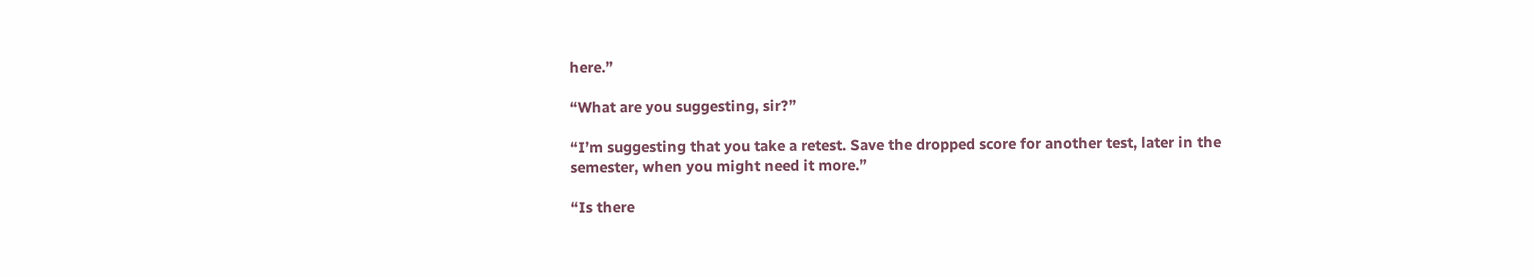here.”

“What are you suggesting, sir?”

“I’m suggesting that you take a retest. Save the dropped score for another test, later in the semester, when you might need it more.”

“Is there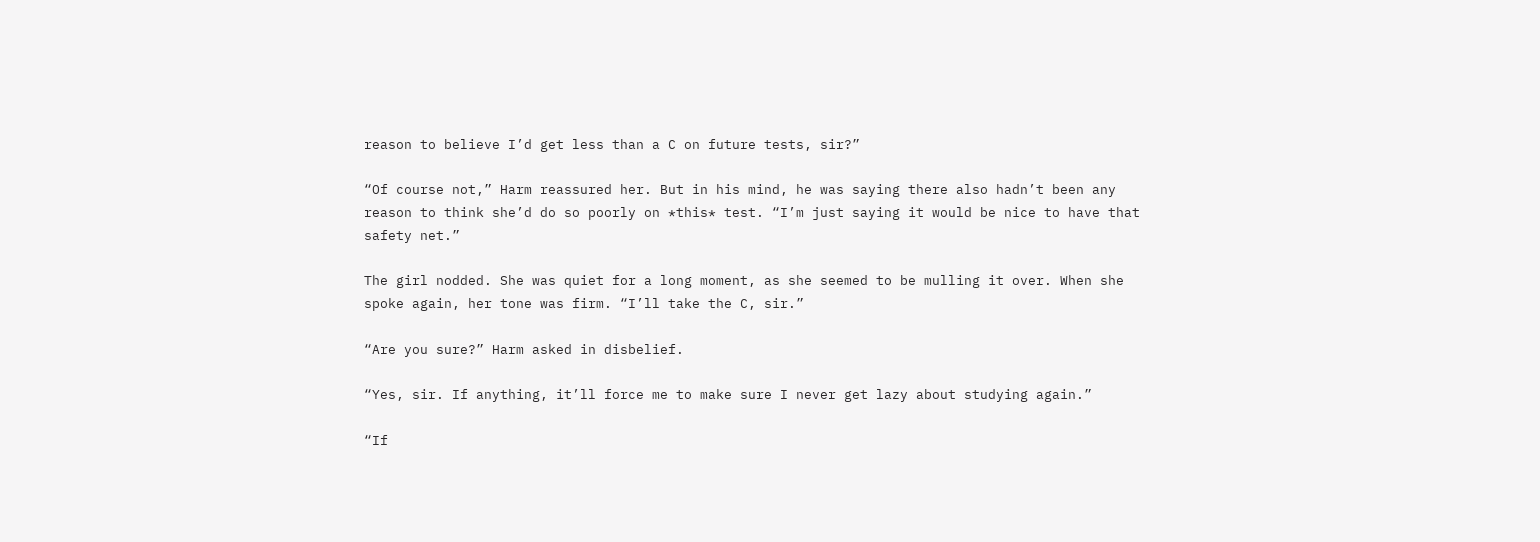reason to believe I’d get less than a C on future tests, sir?”

“Of course not,” Harm reassured her. But in his mind, he was saying there also hadn’t been any reason to think she’d do so poorly on *this* test. “I’m just saying it would be nice to have that safety net.”

The girl nodded. She was quiet for a long moment, as she seemed to be mulling it over. When she spoke again, her tone was firm. “I’ll take the C, sir.”

“Are you sure?” Harm asked in disbelief.

“Yes, sir. If anything, it’ll force me to make sure I never get lazy about studying again.”

“If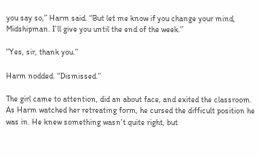you say so,” Harm said. “But let me know if you change your mind, Midshipman. I’ll give you until the end of the week.”

“Yes, sir, thank you.”

Harm nodded. “Dismissed.”

The girl came to attention, did an about face, and exited the classroom. As Harm watched her retreating form, he cursed the difficult position he was in. He knew something wasn’t quite right, but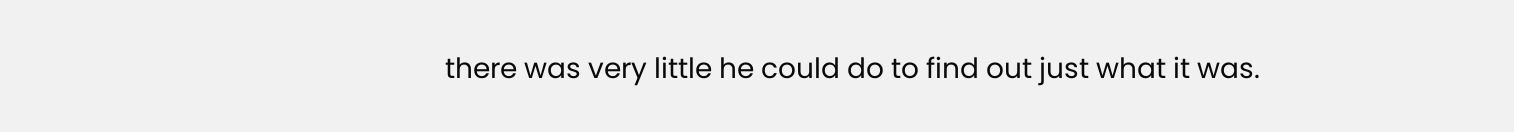there was very little he could do to find out just what it was.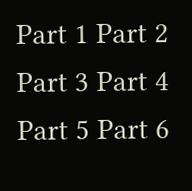Part 1 Part 2 Part 3 Part 4 Part 5 Part 6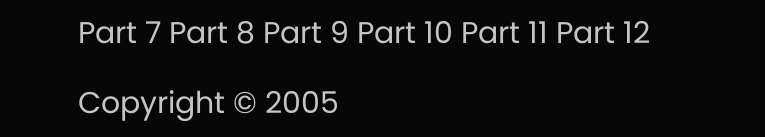Part 7 Part 8 Part 9 Part 10 Part 11 Part 12

Copyright © 2005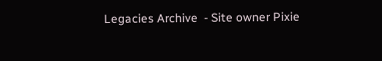Legacies Archive  - Site owner Pixie